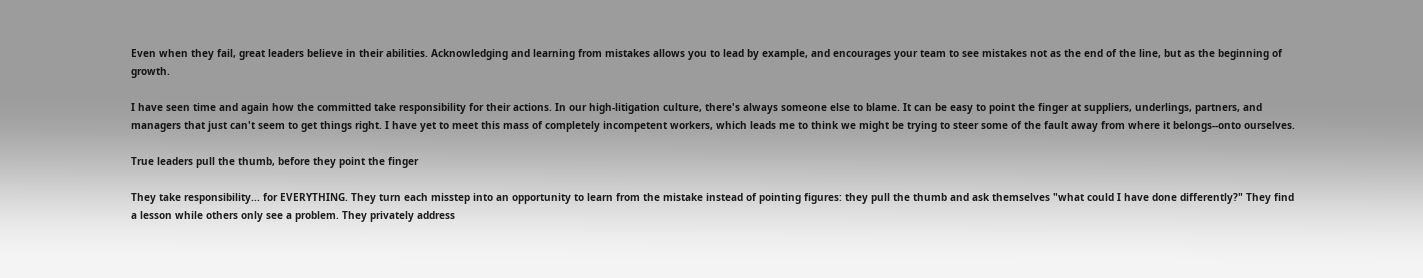Even when they fail, great leaders believe in their abilities. Acknowledging and learning from mistakes allows you to lead by example, and encourages your team to see mistakes not as the end of the line, but as the beginning of growth.

I have seen time and again how the committed take responsibility for their actions. In our high-litigation culture, there's always someone else to blame. It can be easy to point the finger at suppliers, underlings, partners, and managers that just can't seem to get things right. I have yet to meet this mass of completely incompetent workers, which leads me to think we might be trying to steer some of the fault away from where it belongs--onto ourselves.

True leaders pull the thumb, before they point the finger

They take responsibility... for EVERYTHING. They turn each misstep into an opportunity to learn from the mistake instead of pointing figures: they pull the thumb and ask themselves "what could I have done differently?" They find a lesson while others only see a problem. They privately address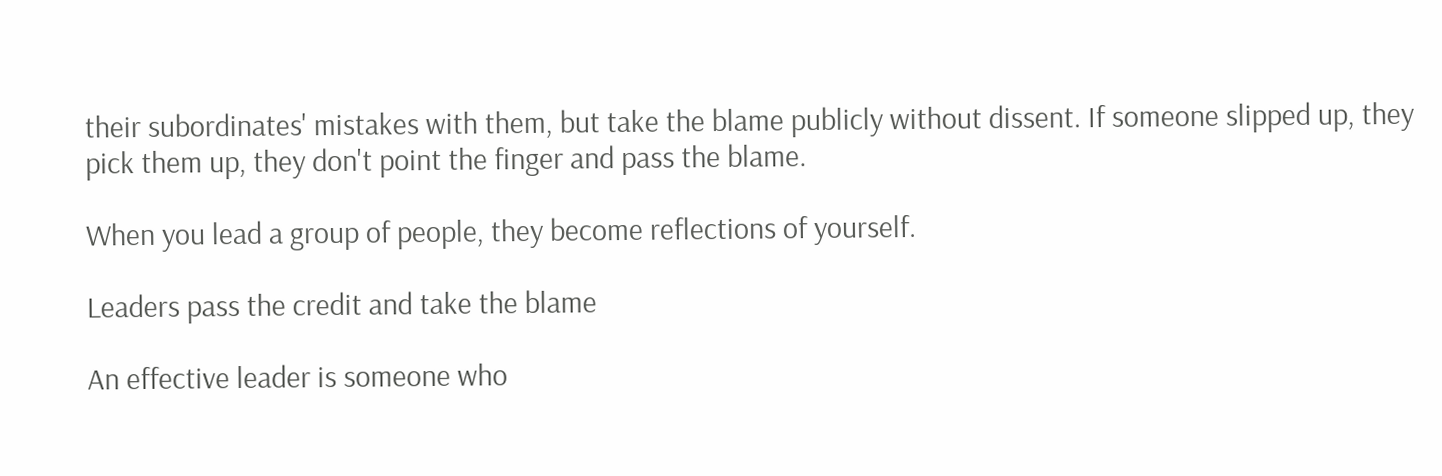their subordinates' mistakes with them, but take the blame publicly without dissent. If someone slipped up, they pick them up, they don't point the finger and pass the blame.

When you lead a group of people, they become reflections of yourself.

Leaders pass the credit and take the blame

An effective leader is someone who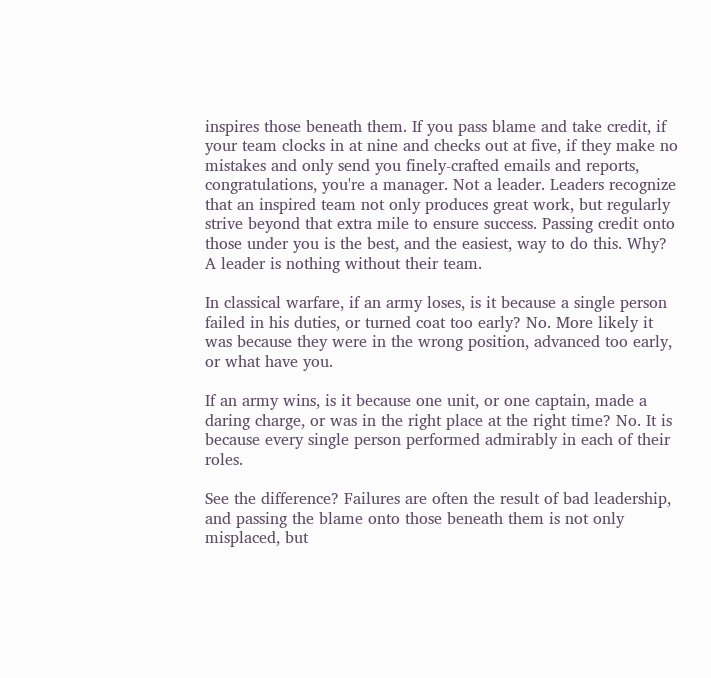inspires those beneath them. If you pass blame and take credit, if your team clocks in at nine and checks out at five, if they make no mistakes and only send you finely-crafted emails and reports, congratulations, you're a manager. Not a leader. Leaders recognize that an inspired team not only produces great work, but regularly strive beyond that extra mile to ensure success. Passing credit onto those under you is the best, and the easiest, way to do this. Why?  A leader is nothing without their team.

In classical warfare, if an army loses, is it because a single person failed in his duties, or turned coat too early? No. More likely it was because they were in the wrong position, advanced too early, or what have you.

If an army wins, is it because one unit, or one captain, made a daring charge, or was in the right place at the right time? No. It is because every single person performed admirably in each of their roles.

See the difference? Failures are often the result of bad leadership, and passing the blame onto those beneath them is not only misplaced, but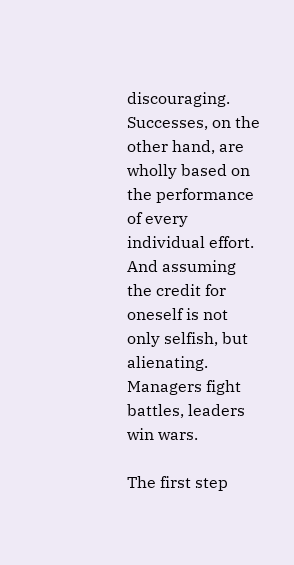discouraging. Successes, on the other hand, are wholly based on the performance of every individual effort. And assuming the credit for oneself is not only selfish, but alienating. Managers fight battles, leaders win wars.

The first step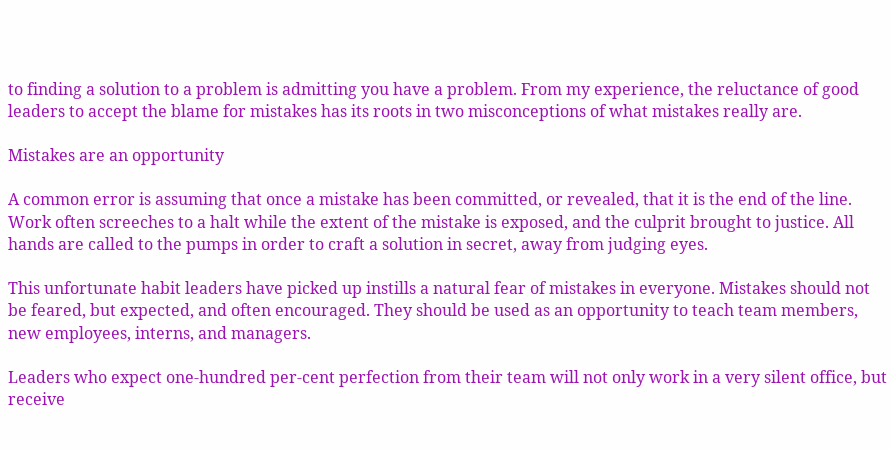to finding a solution to a problem is admitting you have a problem. From my experience, the reluctance of good leaders to accept the blame for mistakes has its roots in two misconceptions of what mistakes really are.

Mistakes are an opportunity

A common error is assuming that once a mistake has been committed, or revealed, that it is the end of the line. Work often screeches to a halt while the extent of the mistake is exposed, and the culprit brought to justice. All hands are called to the pumps in order to craft a solution in secret, away from judging eyes.

This unfortunate habit leaders have picked up instills a natural fear of mistakes in everyone. Mistakes should not be feared, but expected, and often encouraged. They should be used as an opportunity to teach team members, new employees, interns, and managers.

Leaders who expect one-hundred per-cent perfection from their team will not only work in a very silent office, but receive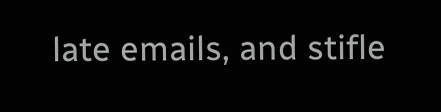late emails, and stifle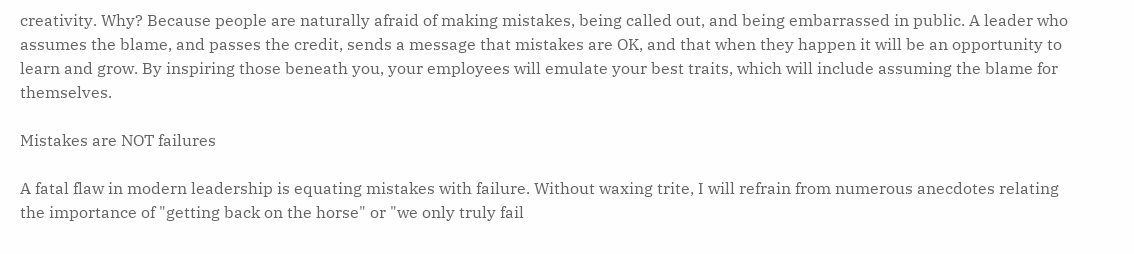creativity. Why? Because people are naturally afraid of making mistakes, being called out, and being embarrassed in public. A leader who assumes the blame, and passes the credit, sends a message that mistakes are OK, and that when they happen it will be an opportunity to learn and grow. By inspiring those beneath you, your employees will emulate your best traits, which will include assuming the blame for themselves.

Mistakes are NOT failures

A fatal flaw in modern leadership is equating mistakes with failure. Without waxing trite, I will refrain from numerous anecdotes relating the importance of "getting back on the horse" or "we only truly fail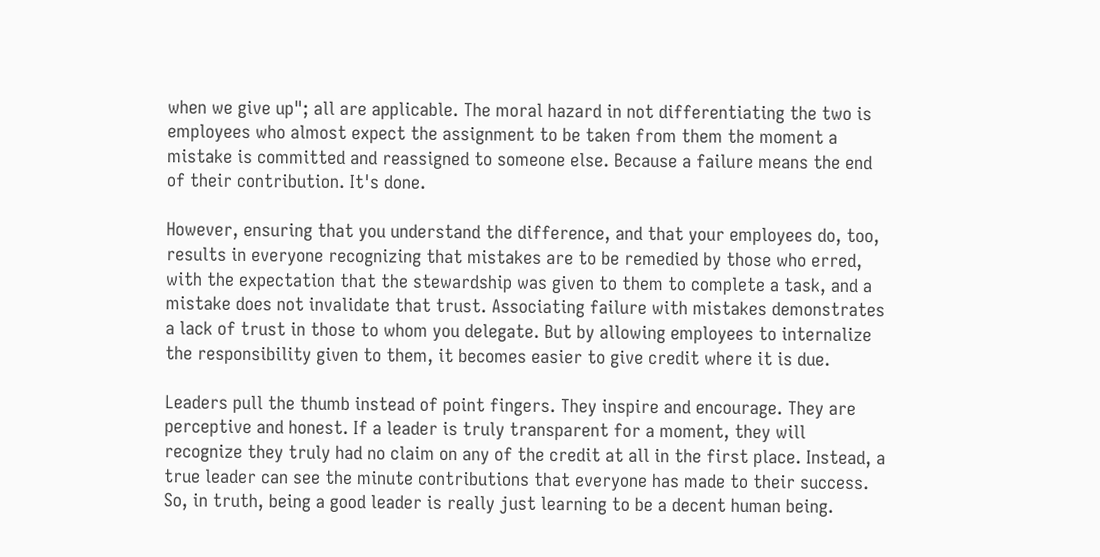when we give up"; all are applicable. The moral hazard in not differentiating the two is employees who almost expect the assignment to be taken from them the moment a mistake is committed and reassigned to someone else. Because a failure means the end of their contribution. It's done.

However, ensuring that you understand the difference, and that your employees do, too, results in everyone recognizing that mistakes are to be remedied by those who erred, with the expectation that the stewardship was given to them to complete a task, and a mistake does not invalidate that trust. Associating failure with mistakes demonstrates a lack of trust in those to whom you delegate. But by allowing employees to internalize the responsibility given to them, it becomes easier to give credit where it is due.

Leaders pull the thumb instead of point fingers. They inspire and encourage. They are perceptive and honest. If a leader is truly transparent for a moment, they will recognize they truly had no claim on any of the credit at all in the first place. Instead, a true leader can see the minute contributions that everyone has made to their success. So, in truth, being a good leader is really just learning to be a decent human being.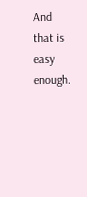And that is easy enough.